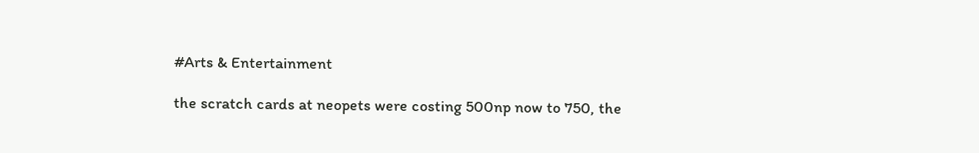#Arts & Entertainment

the scratch cards at neopets were costing 500np now to 750, the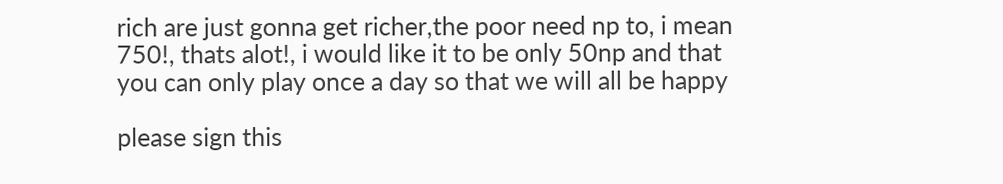rich are just gonna get richer,the poor need np to, i mean 750!, thats alot!, i would like it to be only 50np and that you can only play once a day so that we will all be happy

please sign this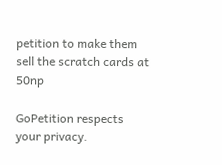petition to make them sell the scratch cards at 50np

GoPetition respects your privacy.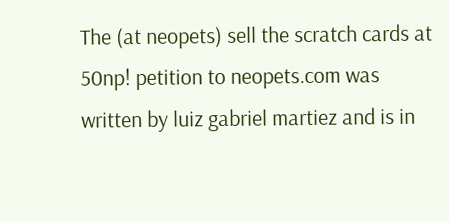The (at neopets) sell the scratch cards at 50np! petition to neopets.com was written by luiz gabriel martiez and is in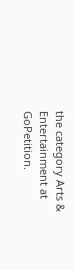the category Arts & Entertainment at GoPetition.